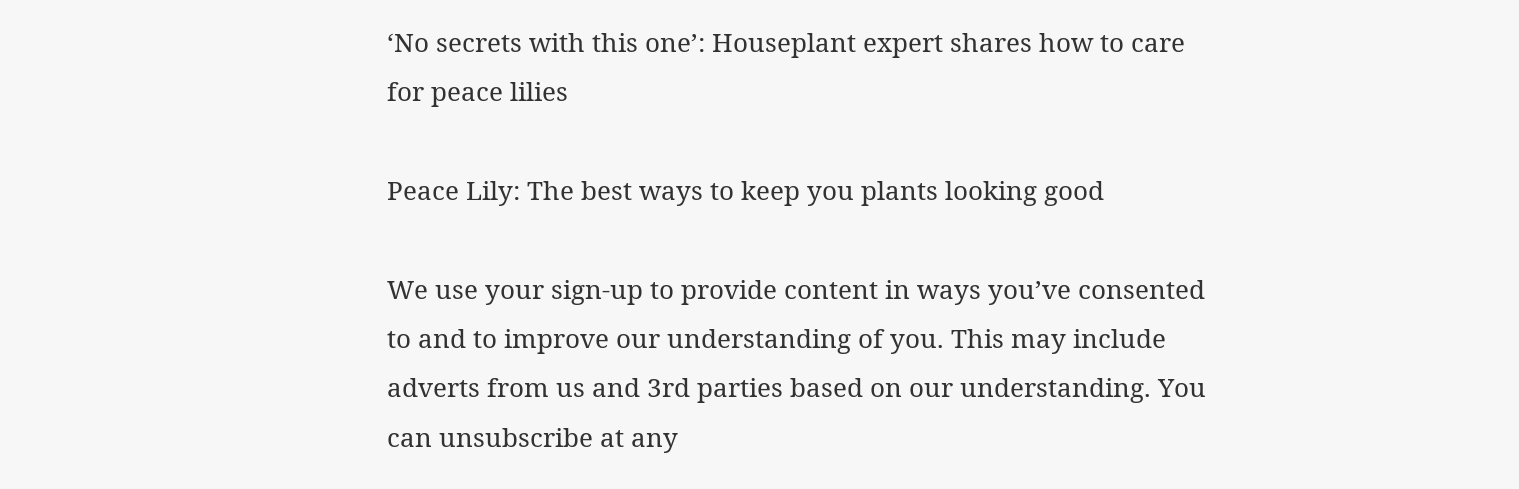‘No secrets with this one’: Houseplant expert shares how to care for peace lilies

Peace Lily: The best ways to keep you plants looking good

We use your sign-up to provide content in ways you’ve consented to and to improve our understanding of you. This may include adverts from us and 3rd parties based on our understanding. You can unsubscribe at any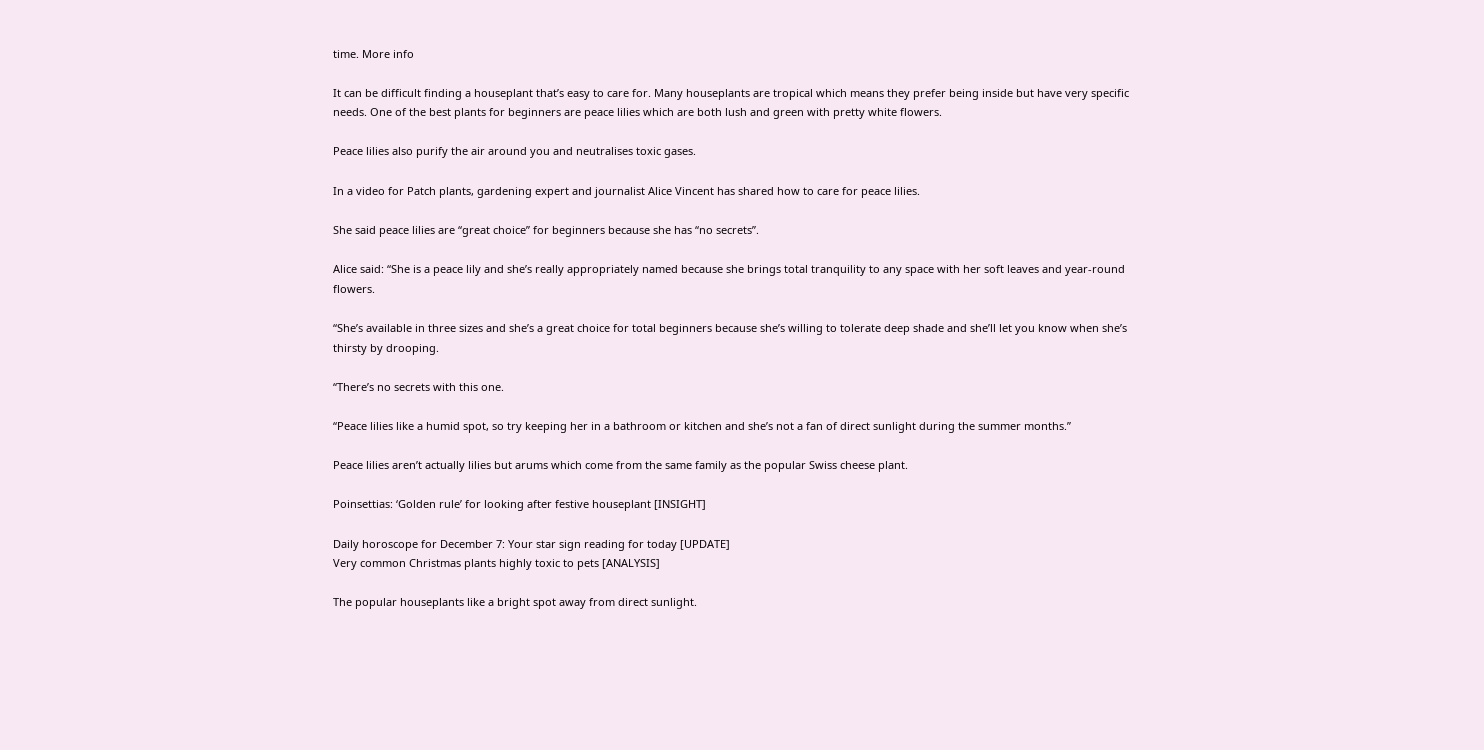time. More info

It can be difficult finding a houseplant that’s easy to care for. Many houseplants are tropical which means they prefer being inside but have very specific needs. One of the best plants for beginners are peace lilies which are both lush and green with pretty white flowers.

Peace lilies also purify the air around you and neutralises toxic gases.

In a video for Patch plants, gardening expert and journalist Alice Vincent has shared how to care for peace lilies.

She said peace lilies are “great choice” for beginners because she has “no secrets”.

Alice said: “She is a peace lily and she’s really appropriately named because she brings total tranquility to any space with her soft leaves and year-round flowers.

“She’s available in three sizes and she’s a great choice for total beginners because she’s willing to tolerate deep shade and she’ll let you know when she’s thirsty by drooping.

“There’s no secrets with this one.

“Peace lilies like a humid spot, so try keeping her in a bathroom or kitchen and she’s not a fan of direct sunlight during the summer months.”

Peace lilies aren’t actually lilies but arums which come from the same family as the popular Swiss cheese plant.

Poinsettias: ‘Golden rule’ for looking after festive houseplant [INSIGHT]

Daily horoscope for December 7: Your star sign reading for today [UPDATE]
Very common Christmas plants highly toxic to pets [ANALYSIS]

The popular houseplants like a bright spot away from direct sunlight.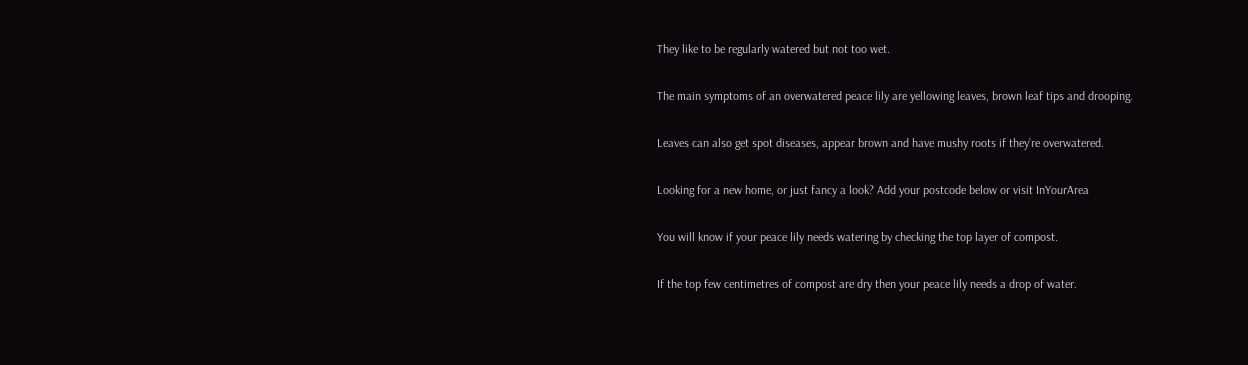They like to be regularly watered but not too wet.

The main symptoms of an overwatered peace lily are yellowing leaves, brown leaf tips and drooping.

Leaves can also get spot diseases, appear brown and have mushy roots if they’re overwatered.

Looking for a new home, or just fancy a look? Add your postcode below or visit InYourArea

You will know if your peace lily needs watering by checking the top layer of compost.

If the top few centimetres of compost are dry then your peace lily needs a drop of water.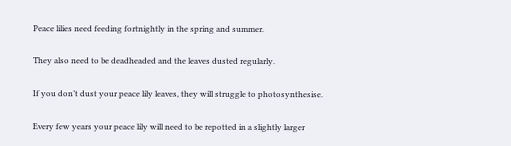Peace lilies need feeding fortnightly in the spring and summer.

They also need to be deadheaded and the leaves dusted regularly.

If you don’t dust your peace lily leaves, they will struggle to photosynthesise.

Every few years your peace lily will need to be repotted in a slightly larger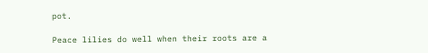pot.

Peace lilies do well when their roots are a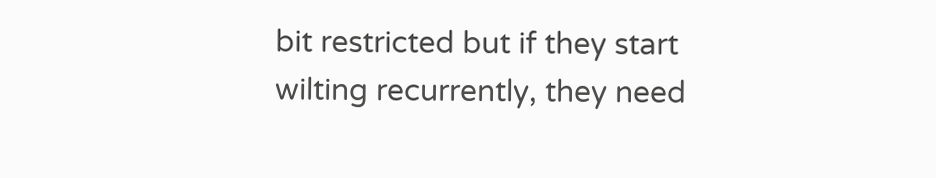bit restricted but if they start wilting recurrently, they need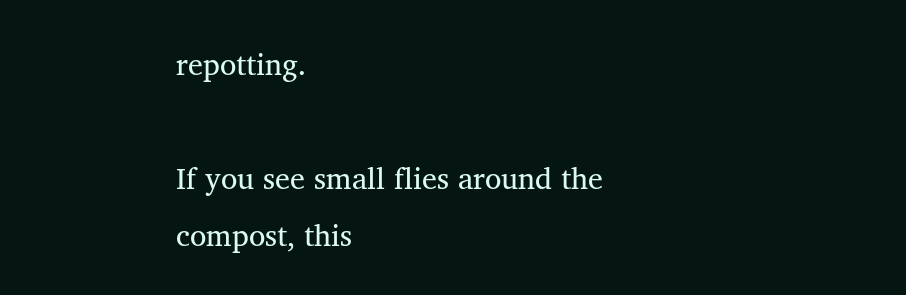repotting.

If you see small flies around the compost, this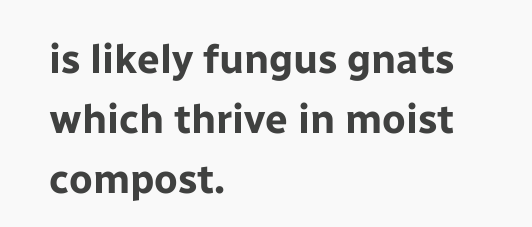is likely fungus gnats which thrive in moist compost.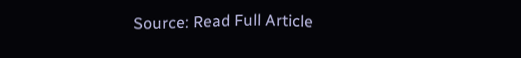Source: Read Full Article